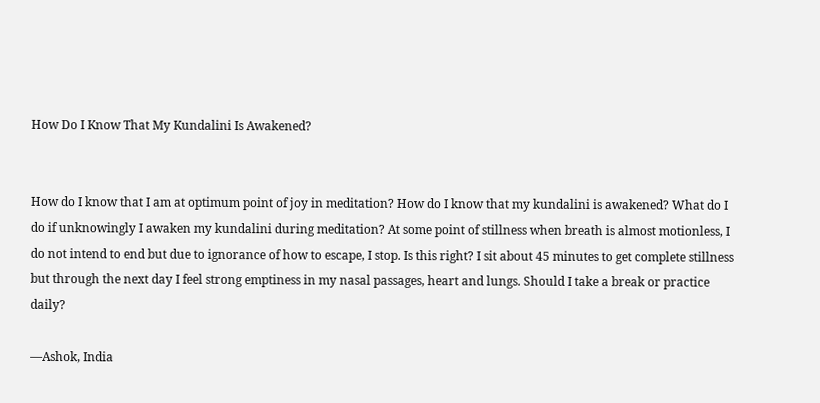How Do I Know That My Kundalini Is Awakened?


How do I know that I am at optimum point of joy in meditation? How do I know that my kundalini is awakened? What do I do if unknowingly I awaken my kundalini during meditation? At some point of stillness when breath is almost motionless, I do not intend to end but due to ignorance of how to escape, I stop. Is this right? I sit about 45 minutes to get complete stillness but through the next day I feel strong emptiness in my nasal passages, heart and lungs. Should I take a break or practice daily?

—Ashok, India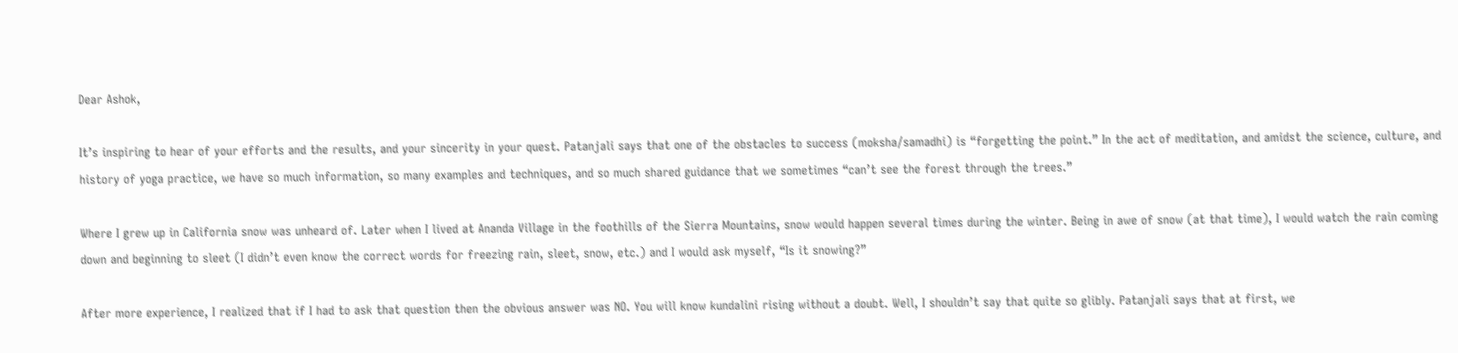Dear Ashok,

It’s inspiring to hear of your efforts and the results, and your sincerity in your quest. Patanjali says that one of the obstacles to success (moksha/samadhi) is “forgetting the point.” In the act of meditation, and amidst the science, culture, and history of yoga practice, we have so much information, so many examples and techniques, and so much shared guidance that we sometimes “can’t see the forest through the trees.”

Where I grew up in California snow was unheard of. Later when I lived at Ananda Village in the foothills of the Sierra Mountains, snow would happen several times during the winter. Being in awe of snow (at that time), I would watch the rain coming down and beginning to sleet (I didn’t even know the correct words for freezing rain, sleet, snow, etc.) and I would ask myself, “Is it snowing?”

After more experience, I realized that if I had to ask that question then the obvious answer was NO. You will know kundalini rising without a doubt. Well, I shouldn’t say that quite so glibly. Patanjali says that at first, we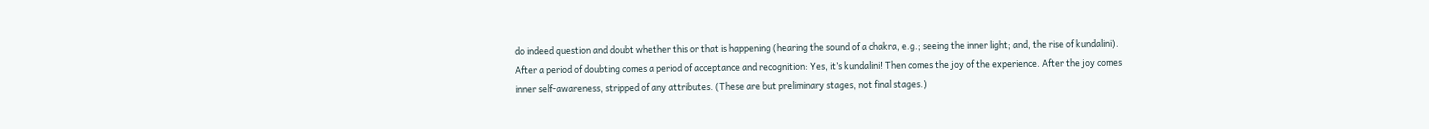do indeed question and doubt whether this or that is happening (hearing the sound of a chakra, e.g.; seeing the inner light; and, the rise of kundalini). After a period of doubting comes a period of acceptance and recognition: Yes, it’s kundalini! Then comes the joy of the experience. After the joy comes inner self-awareness, stripped of any attributes. (These are but preliminary stages, not final stages.)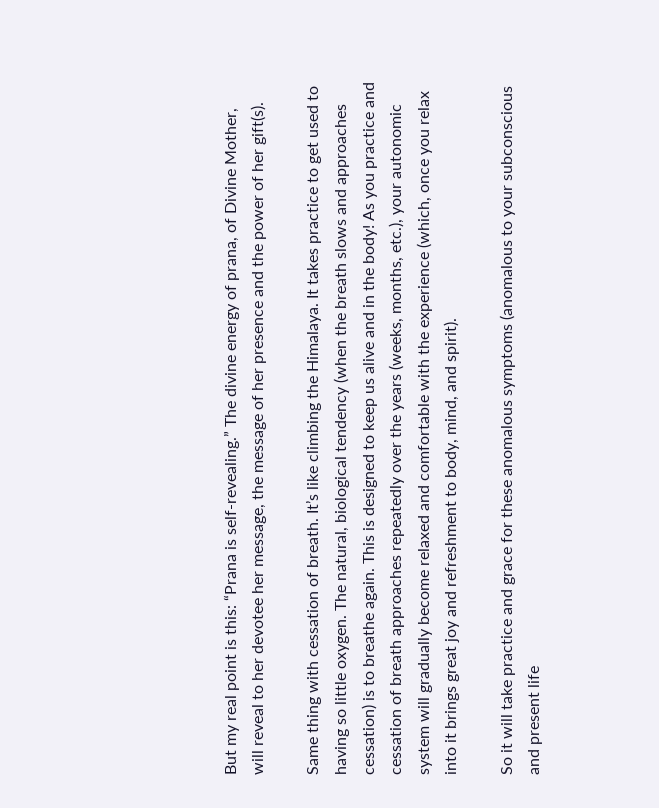But my real point is this: “Prana is self-revealing.” The divine energy of prana, of Divine Mother, will reveal to her devotee her message, the message of her presence and the power of her gift(s).

Same thing with cessation of breath. It’s like climbing the Himalaya. It takes practice to get used to having so little oxygen. The natural, biological tendency (when the breath slows and approaches cessation) is to breathe again. This is designed to keep us alive and in the body! As you practice and cessation of breath approaches repeatedly over the years (weeks, months, etc.), your autonomic system will gradually become relaxed and comfortable with the experience (which, once you relax into it brings great joy and refreshment to body, mind, and spirit).

So it will take practice and grace for these anomalous symptoms (anomalous to your subconscious and present life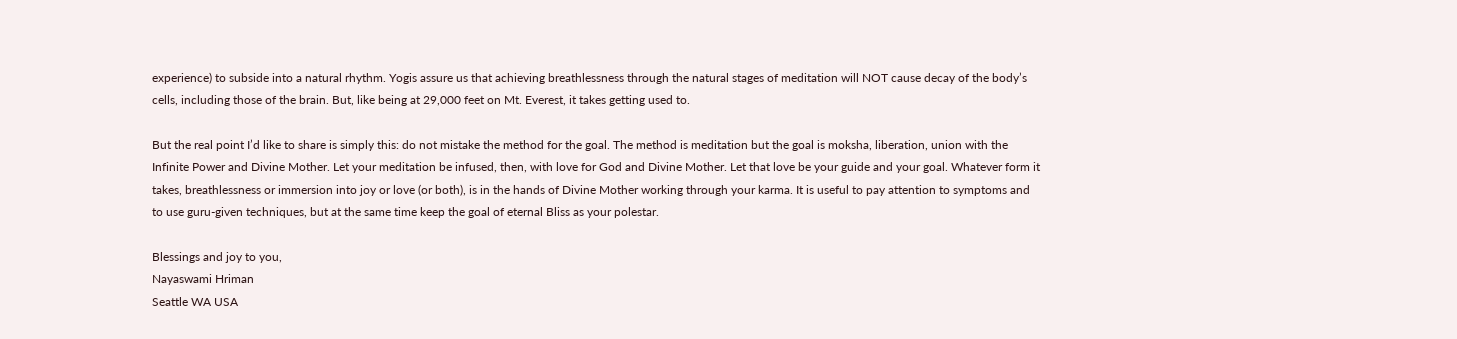experience) to subside into a natural rhythm. Yogis assure us that achieving breathlessness through the natural stages of meditation will NOT cause decay of the body’s cells, including those of the brain. But, like being at 29,000 feet on Mt. Everest, it takes getting used to.

But the real point I’d like to share is simply this: do not mistake the method for the goal. The method is meditation but the goal is moksha, liberation, union with the Infinite Power and Divine Mother. Let your meditation be infused, then, with love for God and Divine Mother. Let that love be your guide and your goal. Whatever form it takes, breathlessness or immersion into joy or love (or both), is in the hands of Divine Mother working through your karma. It is useful to pay attention to symptoms and to use guru-given techniques, but at the same time keep the goal of eternal Bliss as your polestar.

Blessings and joy to you,
Nayaswami Hriman
Seattle WA USA